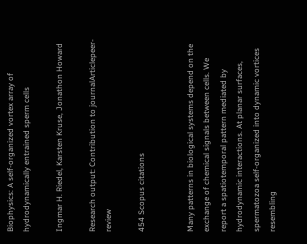Biophysics: A self-organized vortex array of hydrodynamically entrained sperm cells

Ingmar H. Riedel, Karsten Kruse, Jonathon Howard

Research output: Contribution to journalArticlepeer-review

454 Scopus citations


Many patterns in biological systems depend on the exchange of chemical signals between cells. We report a spatiotemporal pattern mediated by hydrodynamic interactions. At planar surfaces, spermatozoa self-organized into dynamic vortices resembling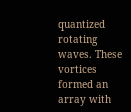quantized rotating waves. These vortices formed an array with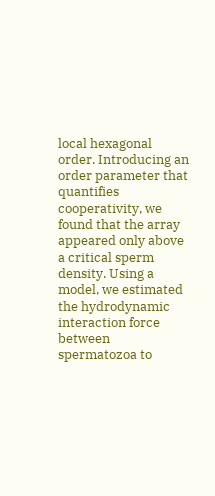local hexagonal order. Introducing an order parameter that quantifies cooperativity, we found that the array appeared only above a critical sperm density. Using a model, we estimated the hydrodynamic interaction force between spermatozoa to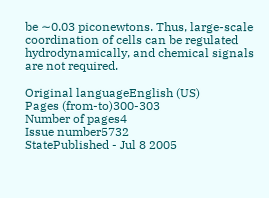be ∼0.03 piconewtons. Thus, large-scale coordination of cells can be regulated hydrodynamically, and chemical signals are not required.

Original languageEnglish (US)
Pages (from-to)300-303
Number of pages4
Issue number5732
StatePublished - Jul 8 2005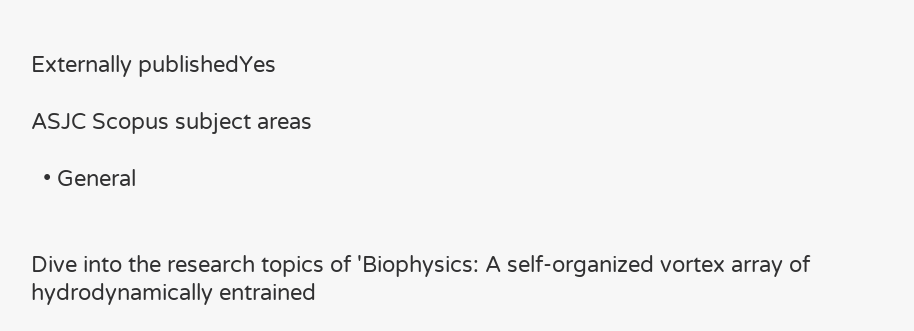Externally publishedYes

ASJC Scopus subject areas

  • General


Dive into the research topics of 'Biophysics: A self-organized vortex array of hydrodynamically entrained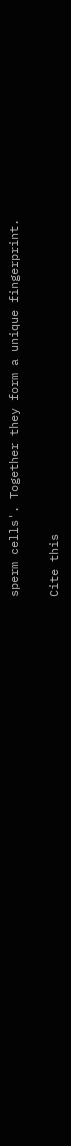sperm cells'. Together they form a unique fingerprint.

Cite this